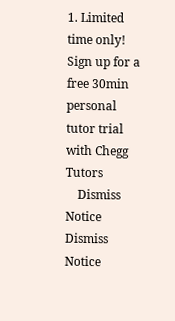1. Limited time only! Sign up for a free 30min personal tutor trial with Chegg Tutors
    Dismiss Notice
Dismiss Notice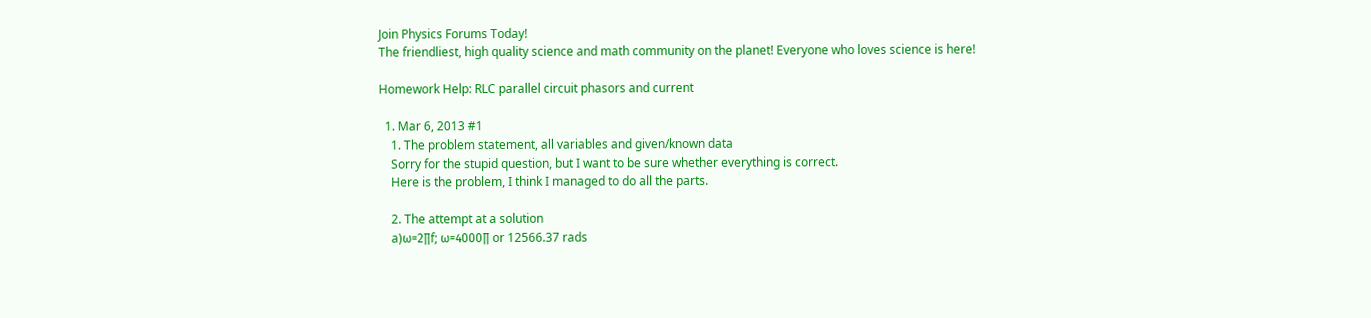Join Physics Forums Today!
The friendliest, high quality science and math community on the planet! Everyone who loves science is here!

Homework Help: RLC parallel circuit phasors and current

  1. Mar 6, 2013 #1
    1. The problem statement, all variables and given/known data
    Sorry for the stupid question, but I want to be sure whether everything is correct.
    Here is the problem, I think I managed to do all the parts.

    2. The attempt at a solution
    a)ω=2∏f; ω=4000∏ or 12566.37 rads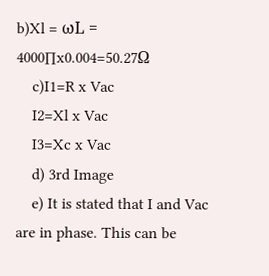b)Xl = ωL = 4000∏x0.004=50.27Ω
    c)I1=R x Vac
    I2=Xl x Vac
    I3=Xc x Vac
    d) 3rd Image
    e) It is stated that I and Vac are in phase. This can be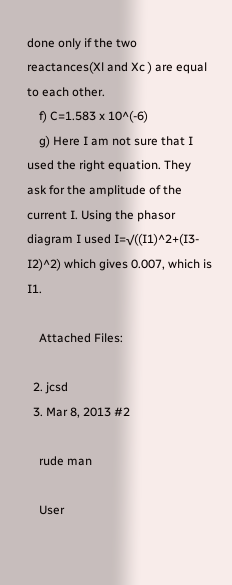done only if the two reactances(Xl and Xc ) are equal to each other.
    f) C=1.583 x 10^(-6)
    g) Here I am not sure that I used the right equation. They ask for the amplitude of the current I. Using the phasor diagram I used I=√((I1)^2+(I3-I2)^2) which gives 0.007, which is I1.

    Attached Files:

  2. jcsd
  3. Mar 8, 2013 #2

    rude man

    User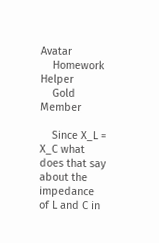Avatar
    Homework Helper
    Gold Member

    Since X_L = X_C what does that say about the impedance of L and C in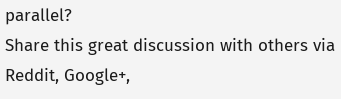parallel?
Share this great discussion with others via Reddit, Google+,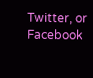Twitter, or Facebook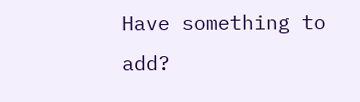Have something to add?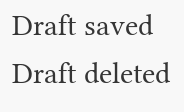Draft saved Draft deleted